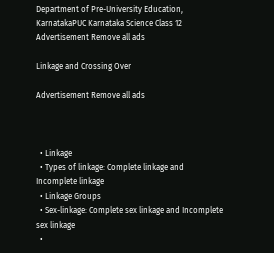Department of Pre-University Education, KarnatakaPUC Karnataka Science Class 12
Advertisement Remove all ads

Linkage and Crossing Over

Advertisement Remove all ads



  • Linkage
  • Types of linkage: Complete linkage and Incomplete linkage
  • Linkage Groups
  • Sex-linkage: Complete sex linkage and Incomplete sex linkage
  •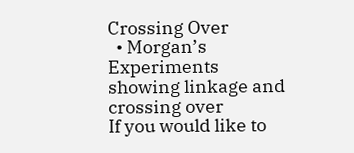Crossing Over
  • Morgan’s Experiments showing linkage and crossing over
If you would like to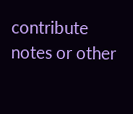contribute notes or other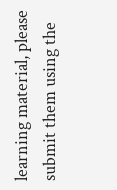learning material, please submit them using the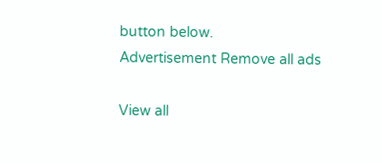button below.
Advertisement Remove all ads

View all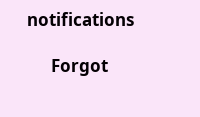notifications

      Forgot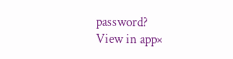password?
View in app×